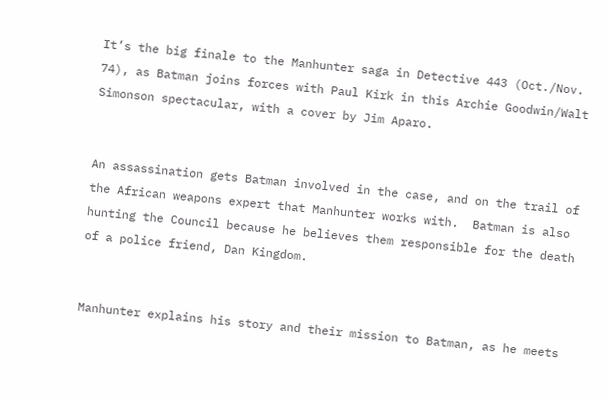It’s the big finale to the Manhunter saga in Detective 443 (Oct./Nov. 74), as Batman joins forces with Paul Kirk in this Archie Goodwin/Walt Simonson spectacular, with a cover by Jim Aparo.


An assassination gets Batman involved in the case, and on the trail of the African weapons expert that Manhunter works with.  Batman is also hunting the Council because he believes them responsible for the death of a police friend, Dan Kingdom.


Manhunter explains his story and their mission to Batman, as he meets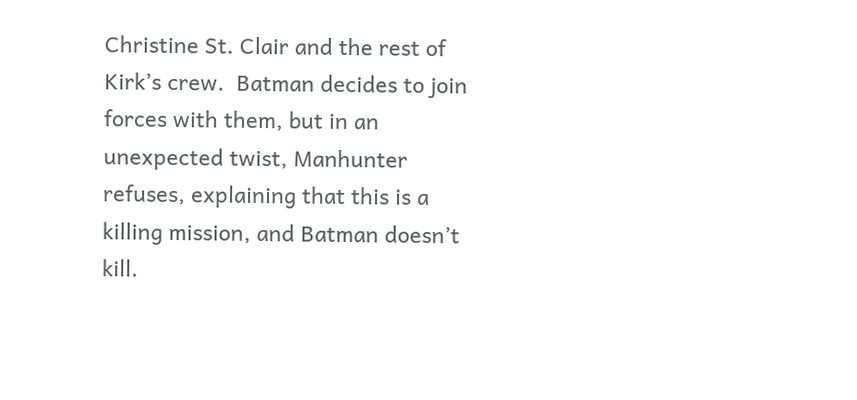Christine St. Clair and the rest of Kirk’s crew.  Batman decides to join forces with them, but in an unexpected twist, Manhunter refuses, explaining that this is a killing mission, and Batman doesn’t kill.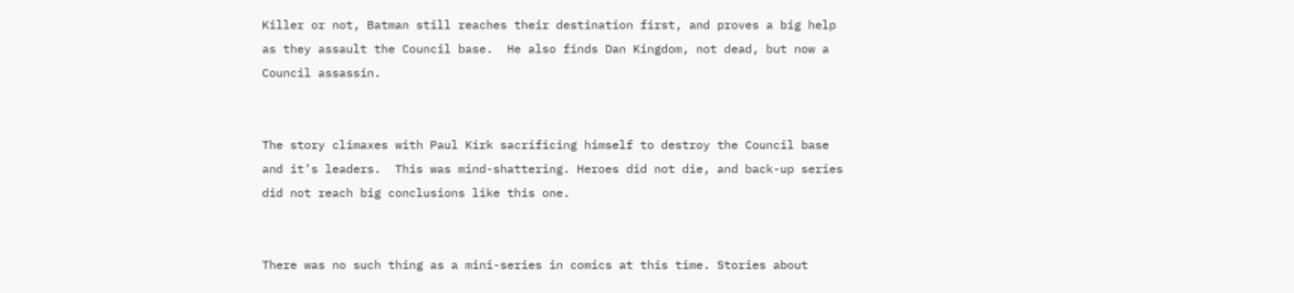Killer or not, Batman still reaches their destination first, and proves a big help as they assault the Council base.  He also finds Dan Kingdom, not dead, but now a Council assassin.


The story climaxes with Paul Kirk sacrificing himself to destroy the Council base and it’s leaders.  This was mind-shattering. Heroes did not die, and back-up series did not reach big conclusions like this one.


There was no such thing as a mini-series in comics at this time. Stories about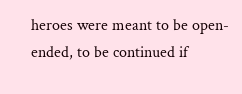heroes were meant to be open-ended, to be continued if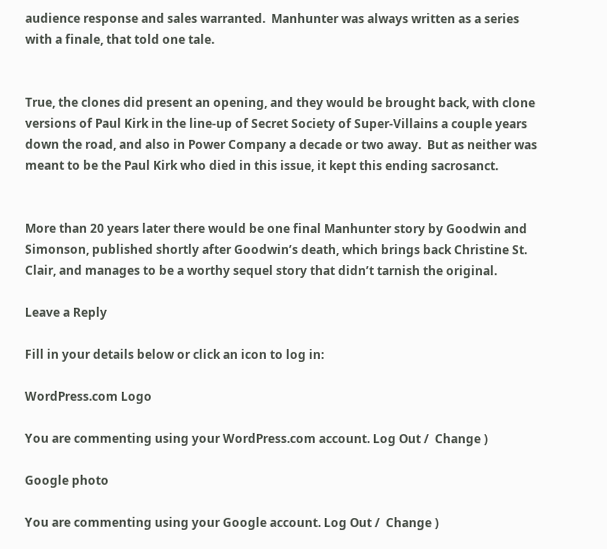audience response and sales warranted.  Manhunter was always written as a series with a finale, that told one tale.


True, the clones did present an opening, and they would be brought back, with clone versions of Paul Kirk in the line-up of Secret Society of Super-Villains a couple years down the road, and also in Power Company a decade or two away.  But as neither was meant to be the Paul Kirk who died in this issue, it kept this ending sacrosanct.


More than 20 years later there would be one final Manhunter story by Goodwin and Simonson, published shortly after Goodwin’s death, which brings back Christine St. Clair, and manages to be a worthy sequel story that didn’t tarnish the original.

Leave a Reply

Fill in your details below or click an icon to log in:

WordPress.com Logo

You are commenting using your WordPress.com account. Log Out /  Change )

Google photo

You are commenting using your Google account. Log Out /  Change )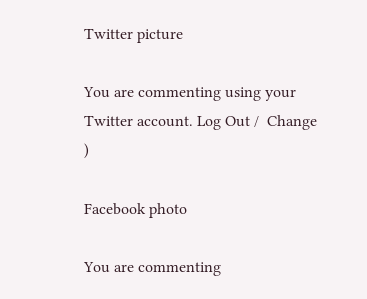Twitter picture

You are commenting using your Twitter account. Log Out /  Change )

Facebook photo

You are commenting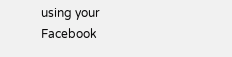using your Facebook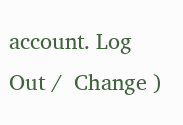account. Log Out /  Change )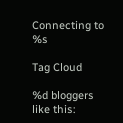Connecting to %s

Tag Cloud

%d bloggers like this: